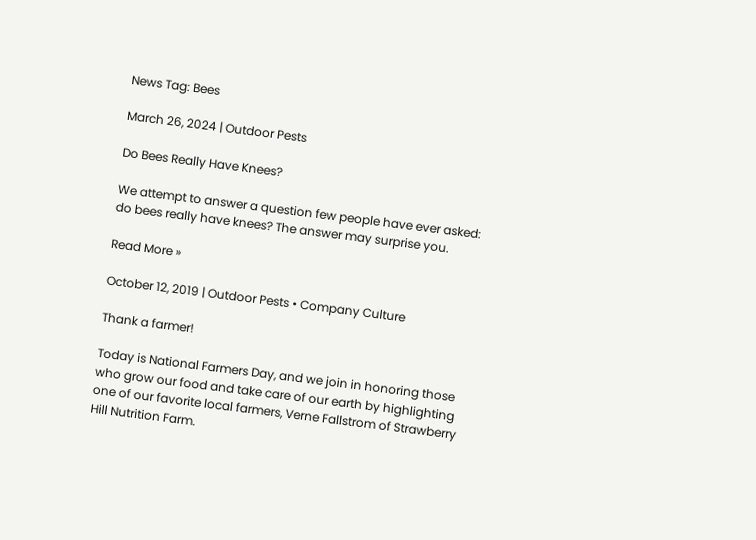News Tag: Bees

March 26, 2024 | Outdoor Pests

Do Bees Really Have Knees?

We attempt to answer a question few people have ever asked: do bees really have knees? The answer may surprise you.

Read More »

October 12, 2019 | Outdoor Pests • Company Culture

Thank a farmer!

Today is National Farmers Day, and we join in honoring those who grow our food and take care of our earth by highlighting one of our favorite local farmers, Verne Fallstrom of Strawberry Hill Nutrition Farm.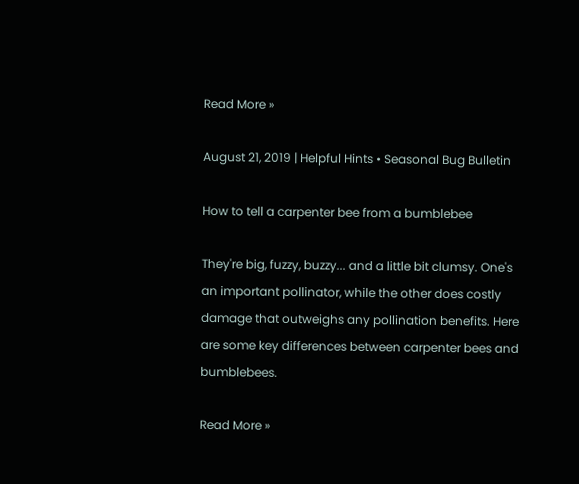Read More »

August 21, 2019 | Helpful Hints • Seasonal Bug Bulletin

How to tell a carpenter bee from a bumblebee

They're big, fuzzy, buzzy... and a little bit clumsy. One's an important pollinator, while the other does costly damage that outweighs any pollination benefits. Here are some key differences between carpenter bees and bumblebees.

Read More »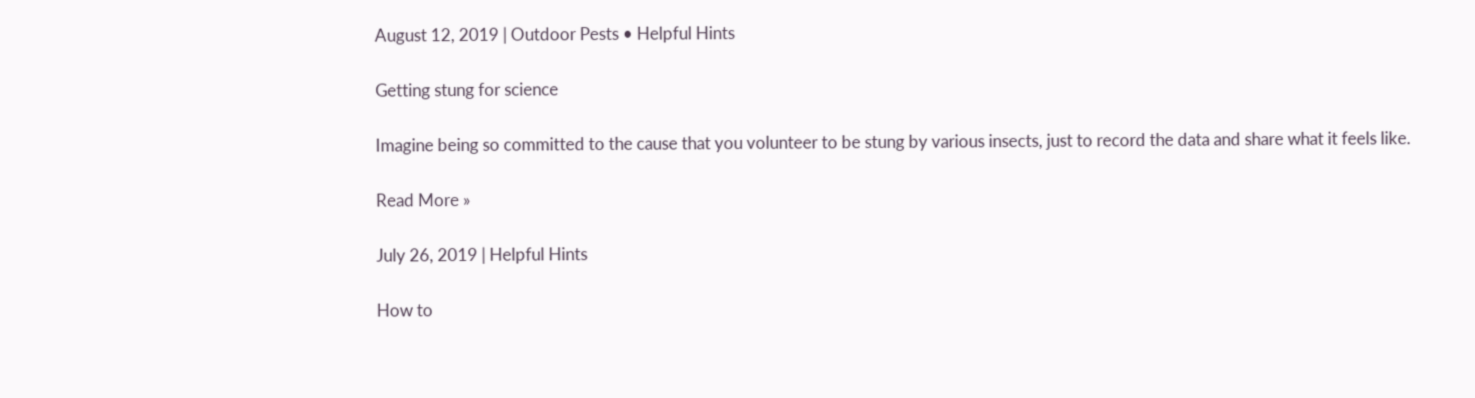August 12, 2019 | Outdoor Pests • Helpful Hints

Getting stung for science

Imagine being so committed to the cause that you volunteer to be stung by various insects, just to record the data and share what it feels like.

Read More »

July 26, 2019 | Helpful Hints

How to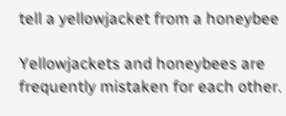tell a yellowjacket from a honeybee

Yellowjackets and honeybees are frequently mistaken for each other.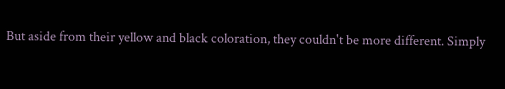But aside from their yellow and black coloration, they couldn't be more different. Simply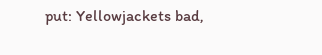put: Yellowjackets bad,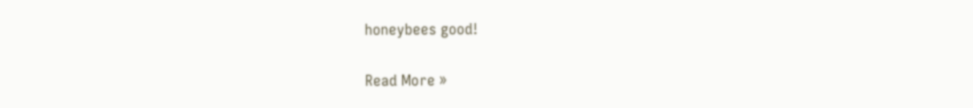honeybees good!

Read More »